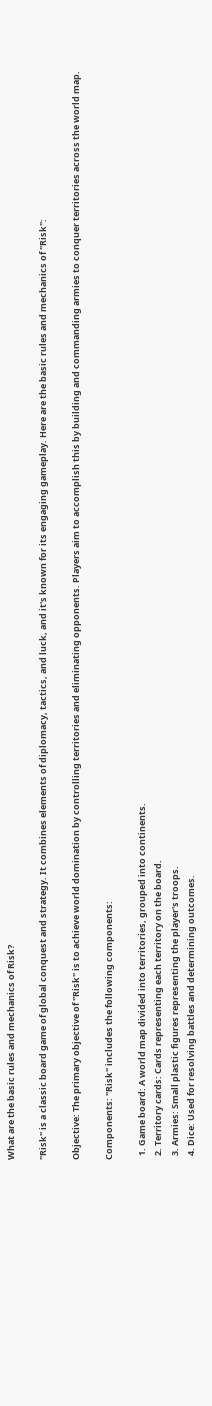What are the basic rules and mechanics of Risk?

"Risk" is a classic board game of global conquest and strategy. It combines elements of diplomacy, tactics, and luck, and it's known for its engaging gameplay. Here are the basic rules and mechanics of "Risk":

Objective: The primary objective of "Risk" is to achieve world domination by controlling territories and eliminating opponents. Players aim to accomplish this by building and commanding armies to conquer territories across the world map.

Components: "Risk" includes the following components:

  1. Game board: A world map divided into territories, grouped into continents.
  2. Territory cards: Cards representing each territory on the board.
  3. Armies: Small plastic figures representing the player's troops.
  4. Dice: Used for resolving battles and determining outcomes.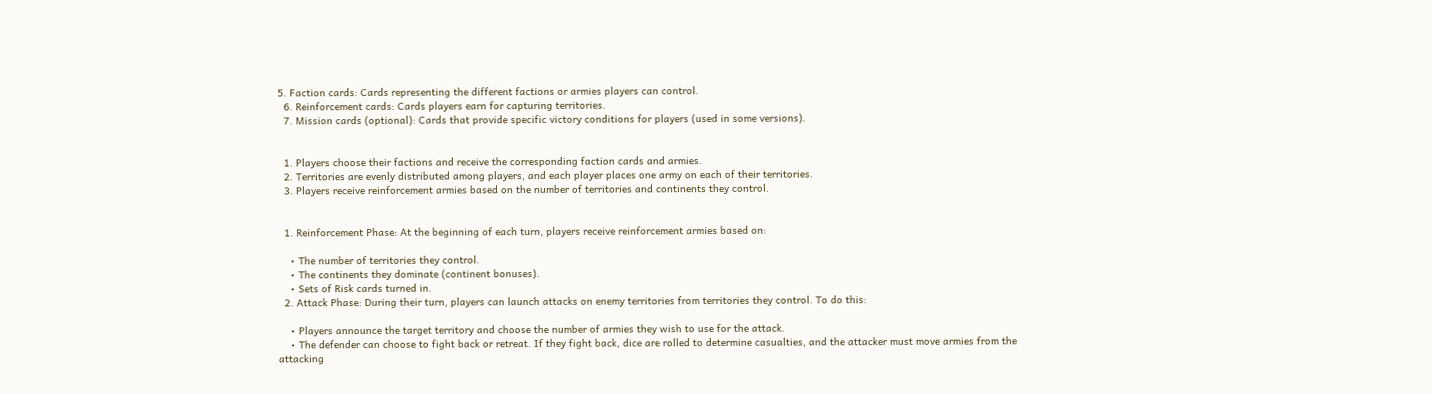5. Faction cards: Cards representing the different factions or armies players can control.
  6. Reinforcement cards: Cards players earn for capturing territories.
  7. Mission cards (optional): Cards that provide specific victory conditions for players (used in some versions).


  1. Players choose their factions and receive the corresponding faction cards and armies.
  2. Territories are evenly distributed among players, and each player places one army on each of their territories.
  3. Players receive reinforcement armies based on the number of territories and continents they control.


  1. Reinforcement Phase: At the beginning of each turn, players receive reinforcement armies based on:

    • The number of territories they control.
    • The continents they dominate (continent bonuses).
    • Sets of Risk cards turned in.
  2. Attack Phase: During their turn, players can launch attacks on enemy territories from territories they control. To do this:

    • Players announce the target territory and choose the number of armies they wish to use for the attack.
    • The defender can choose to fight back or retreat. If they fight back, dice are rolled to determine casualties, and the attacker must move armies from the attacking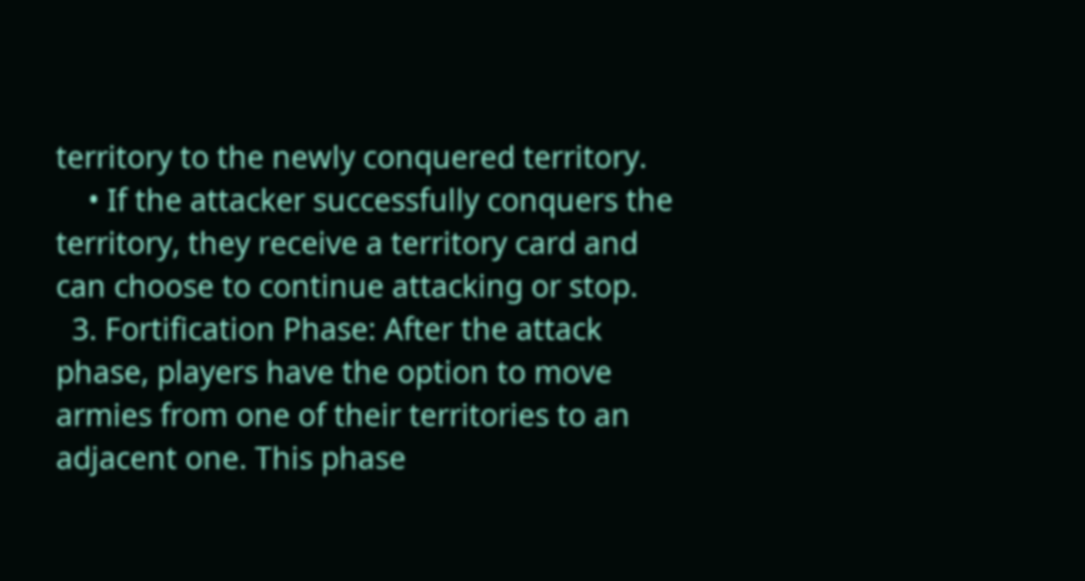territory to the newly conquered territory.
    • If the attacker successfully conquers the territory, they receive a territory card and can choose to continue attacking or stop.
  3. Fortification Phase: After the attack phase, players have the option to move armies from one of their territories to an adjacent one. This phase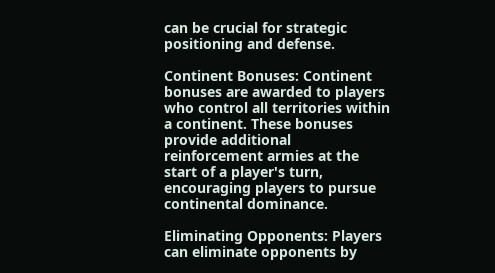can be crucial for strategic positioning and defense.

Continent Bonuses: Continent bonuses are awarded to players who control all territories within a continent. These bonuses provide additional reinforcement armies at the start of a player's turn, encouraging players to pursue continental dominance.

Eliminating Opponents: Players can eliminate opponents by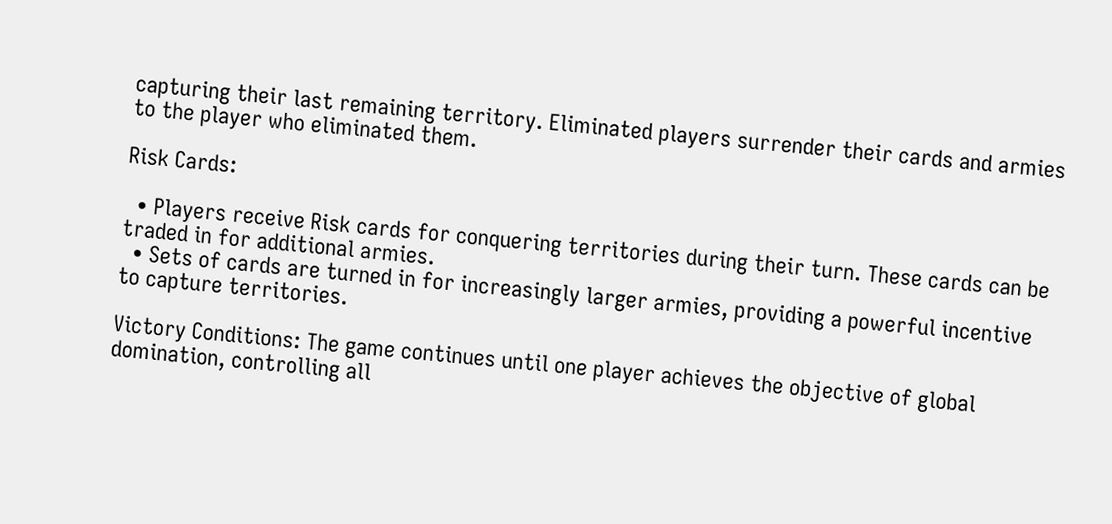capturing their last remaining territory. Eliminated players surrender their cards and armies to the player who eliminated them.

Risk Cards:

  • Players receive Risk cards for conquering territories during their turn. These cards can be traded in for additional armies.
  • Sets of cards are turned in for increasingly larger armies, providing a powerful incentive to capture territories.

Victory Conditions: The game continues until one player achieves the objective of global domination, controlling all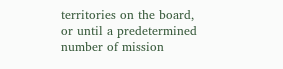territories on the board, or until a predetermined number of mission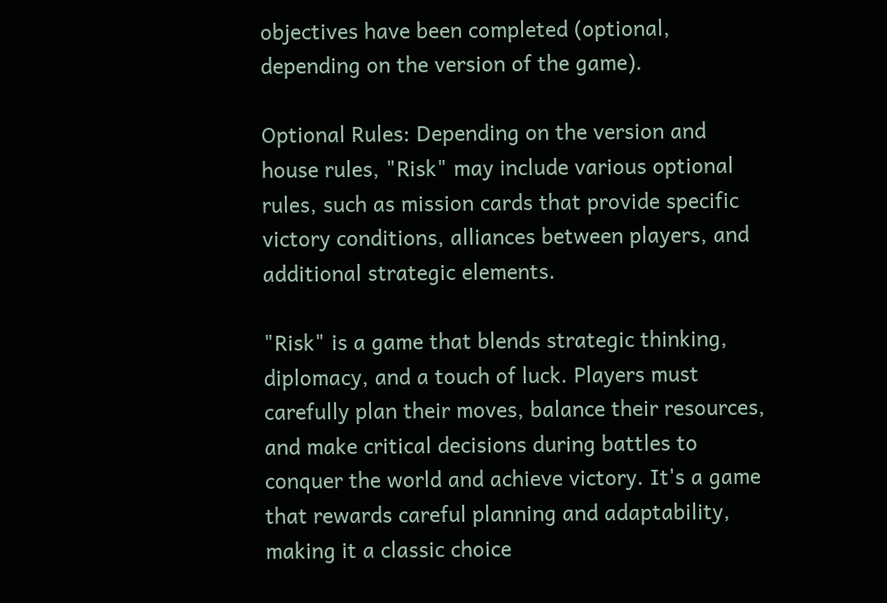objectives have been completed (optional, depending on the version of the game).

Optional Rules: Depending on the version and house rules, "Risk" may include various optional rules, such as mission cards that provide specific victory conditions, alliances between players, and additional strategic elements.

"Risk" is a game that blends strategic thinking, diplomacy, and a touch of luck. Players must carefully plan their moves, balance their resources, and make critical decisions during battles to conquer the world and achieve victory. It's a game that rewards careful planning and adaptability, making it a classic choice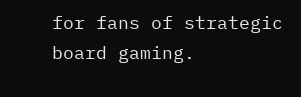for fans of strategic board gaming.